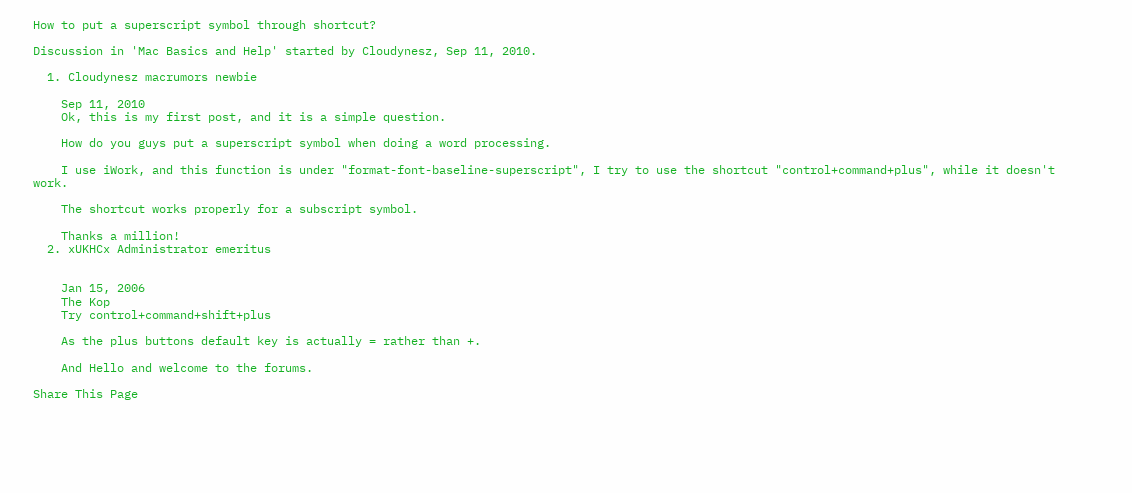How to put a superscript symbol through shortcut?

Discussion in 'Mac Basics and Help' started by Cloudynesz, Sep 11, 2010.

  1. Cloudynesz macrumors newbie

    Sep 11, 2010
    Ok, this is my first post, and it is a simple question.

    How do you guys put a superscript symbol when doing a word processing.

    I use iWork, and this function is under "format-font-baseline-superscript", I try to use the shortcut "control+command+plus", while it doesn't work.

    The shortcut works properly for a subscript symbol.

    Thanks a million!
  2. xUKHCx Administrator emeritus


    Jan 15, 2006
    The Kop
    Try control+command+shift+plus

    As the plus buttons default key is actually = rather than +.

    And Hello and welcome to the forums.

Share This Page